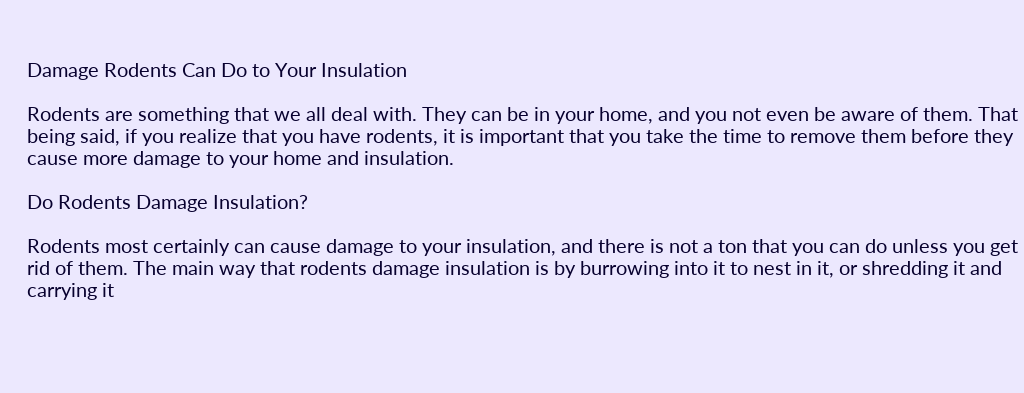Damage Rodents Can Do to Your Insulation

Rodents are something that we all deal with. They can be in your home, and you not even be aware of them. That being said, if you realize that you have rodents, it is important that you take the time to remove them before they cause more damage to your home and insulation.

Do Rodents Damage Insulation?

Rodents most certainly can cause damage to your insulation, and there is not a ton that you can do unless you get rid of them. The main way that rodents damage insulation is by burrowing into it to nest in it, or shredding it and carrying it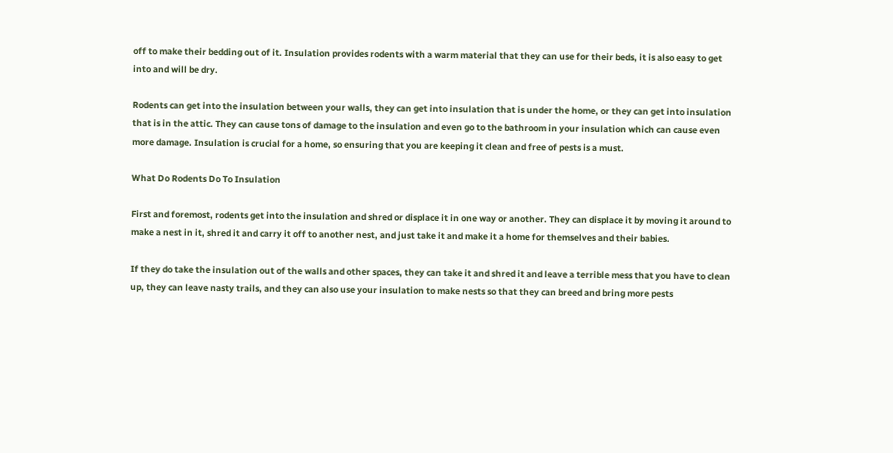off to make their bedding out of it. Insulation provides rodents with a warm material that they can use for their beds, it is also easy to get into and will be dry.

Rodents can get into the insulation between your walls, they can get into insulation that is under the home, or they can get into insulation that is in the attic. They can cause tons of damage to the insulation and even go to the bathroom in your insulation which can cause even more damage. Insulation is crucial for a home, so ensuring that you are keeping it clean and free of pests is a must.

What Do Rodents Do To Insulation

First and foremost, rodents get into the insulation and shred or displace it in one way or another. They can displace it by moving it around to make a nest in it, shred it and carry it off to another nest, and just take it and make it a home for themselves and their babies.

If they do take the insulation out of the walls and other spaces, they can take it and shred it and leave a terrible mess that you have to clean up, they can leave nasty trails, and they can also use your insulation to make nests so that they can breed and bring more pests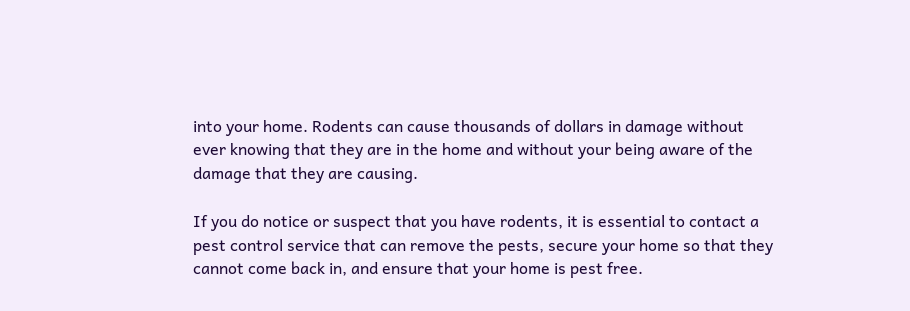into your home. Rodents can cause thousands of dollars in damage without ever knowing that they are in the home and without your being aware of the damage that they are causing.

If you do notice or suspect that you have rodents, it is essential to contact a pest control service that can remove the pests, secure your home so that they cannot come back in, and ensure that your home is pest free.